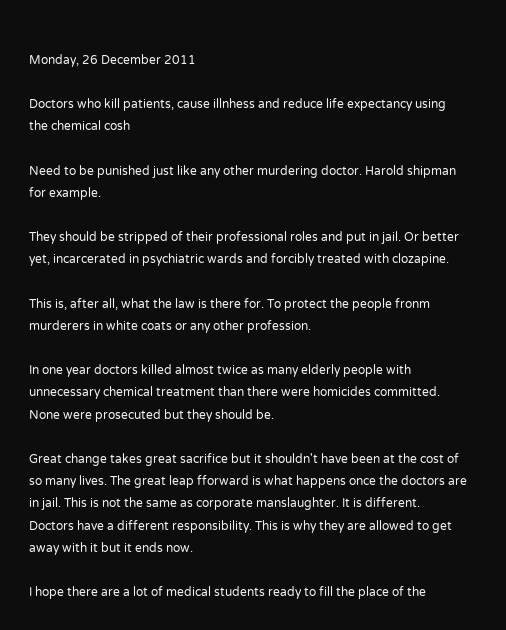Monday, 26 December 2011

Doctors who kill patients, cause illnhess and reduce life expectancy using the chemical cosh

Need to be punished just like any other murdering doctor. Harold shipman for example.

They should be stripped of their professional roles and put in jail. Or better yet, incarcerated in psychiatric wards and forcibly treated with clozapine.

This is, after all, what the law is there for. To protect the people fronm murderers in white coats or any other profession.

In one year doctors killed almost twice as many elderly people with unnecessary chemical treatment than there were homicides committed. None were prosecuted but they should be.

Great change takes great sacrifice but it shouldn't have been at the cost of so many lives. The great leap fforward is what happens once the doctors are in jail. This is not the same as corporate manslaughter. It is different. Doctors have a different responsibility. This is why they are allowed to get away with it but it ends now.

I hope there are a lot of medical students ready to fill the place of the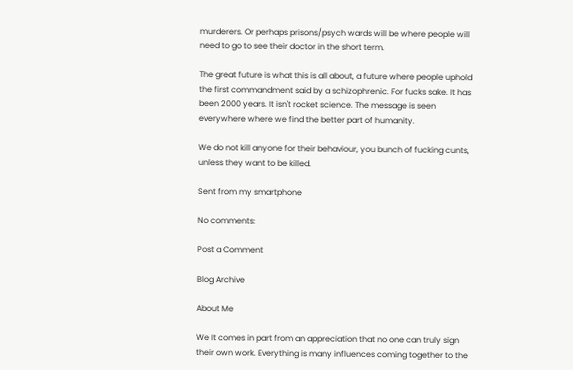murderers. Or perhaps prisons/psych wards will be where people will need to go to see their doctor in the short term.

The great future is what this is all about, a future where people uphold the first commandment said by a schizophrenic. For fucks sake. It has been 2000 years. It isn't rocket science. The message is seen everywhere where we find the better part of humanity.

We do not kill anyone for their behaviour, you bunch of fucking cunts, unless they want to be killed.

Sent from my smartphone

No comments:

Post a Comment

Blog Archive

About Me

We It comes in part from an appreciation that no one can truly sign their own work. Everything is many influences coming together to the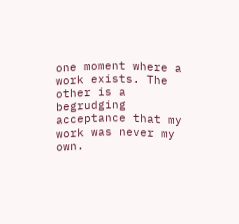one moment where a work exists. The other is a begrudging acceptance that my work was never my own.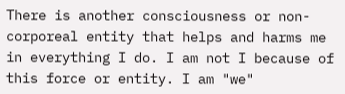There is another consciousness or non-corporeal entity that helps and harms me in everything I do. I am not I because of this force or entity. I am "we"